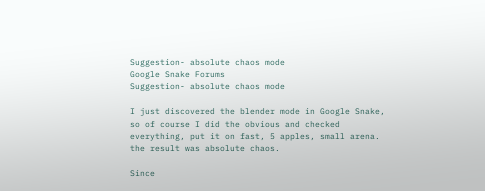Suggestion- absolute chaos mode
Google Snake Forums
Suggestion- absolute chaos mode

I just discovered the blender mode in Google Snake, so of course I did the obvious and checked everything, put it on fast, 5 apples, small arena. the result was absolute chaos.

Since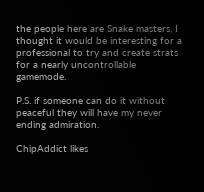the people here are Snake masters, I thought it would be interesting for a professional to try and create strats for a nearly uncontrollable gamemode.

P.S. if someone can do it without peaceful they will have my never ending admiration.

ChipAddict likes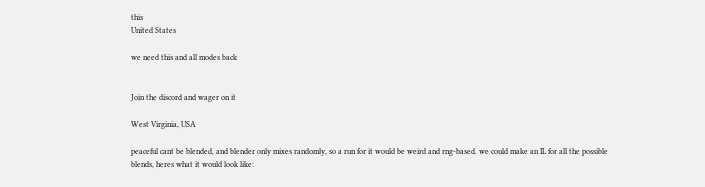this
United States

we need this and all modes back


Join the discord and wager on it

West Virginia, USA

peaceful cant be blended, and blender only mixes randomly, so a run for it would be weird and rng-based. we could make an IL for all the possible blends, heres what it would look like: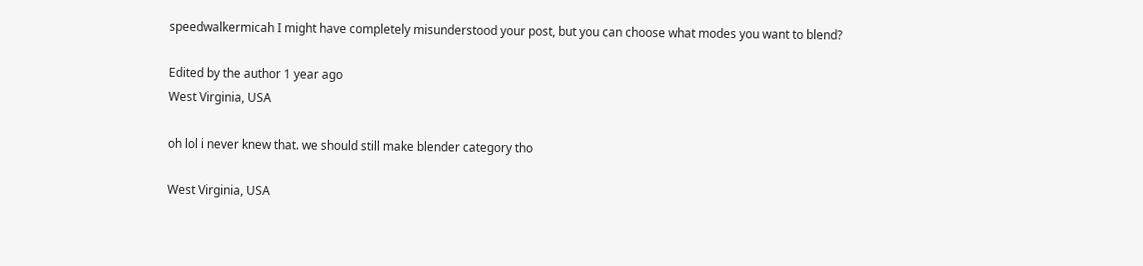speedwalkermicah I might have completely misunderstood your post, but you can choose what modes you want to blend?

Edited by the author 1 year ago
West Virginia, USA

oh lol i never knew that. we should still make blender category tho

West Virginia, USA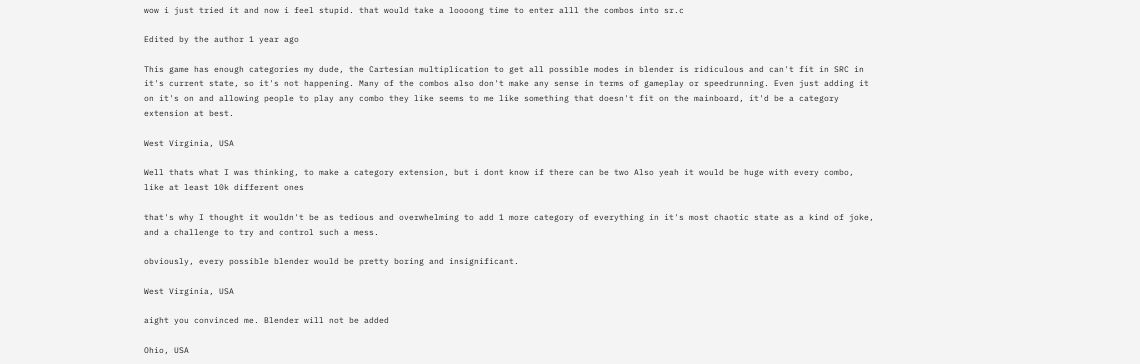wow i just tried it and now i feel stupid. that would take a loooong time to enter alll the combos into sr.c

Edited by the author 1 year ago

This game has enough categories my dude, the Cartesian multiplication to get all possible modes in blender is ridiculous and can't fit in SRC in it's current state, so it's not happening. Many of the combos also don't make any sense in terms of gameplay or speedrunning. Even just adding it on it's on and allowing people to play any combo they like seems to me like something that doesn't fit on the mainboard, it'd be a category extension at best.

West Virginia, USA

Well thats what I was thinking, to make a category extension, but i dont know if there can be two Also yeah it would be huge with every combo, like at least 10k different ones

that's why I thought it wouldn't be as tedious and overwhelming to add 1 more category of everything in it's most chaotic state as a kind of joke, and a challenge to try and control such a mess.

obviously, every possible blender would be pretty boring and insignificant.

West Virginia, USA

aight you convinced me. Blender will not be added

Ohio, USA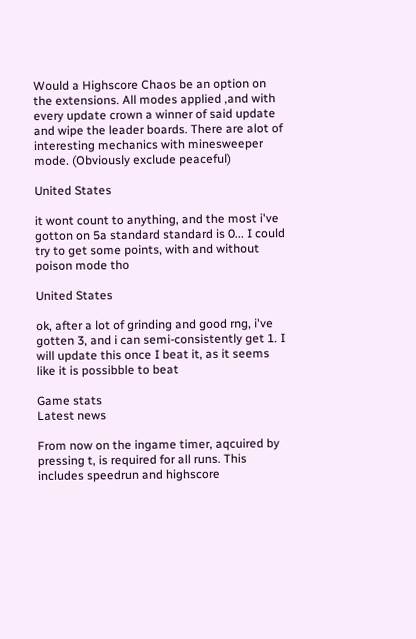Would a Highscore Chaos be an option on the extensions. All modes applied ,and with every update crown a winner of said update and wipe the leader boards. There are alot of interesting mechanics with minesweeper mode. (Obviously exclude peaceful)

United States

it wont count to anything, and the most i've gotton on 5a standard standard is 0... I could try to get some points, with and without poison mode tho

United States

ok, after a lot of grinding and good rng, i've gotten 3, and i can semi-consistently get 1. I will update this once I beat it, as it seems like it is possibble to beat

Game stats
Latest news

From now on the ingame timer, aqcuired by pressing t, is required for all runs. This includes speedrun and highscore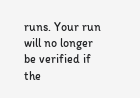runs. Your run will no longer be verified if the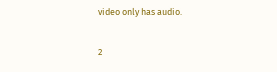video only has audio.

2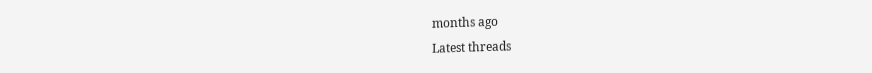months ago
Latest threads